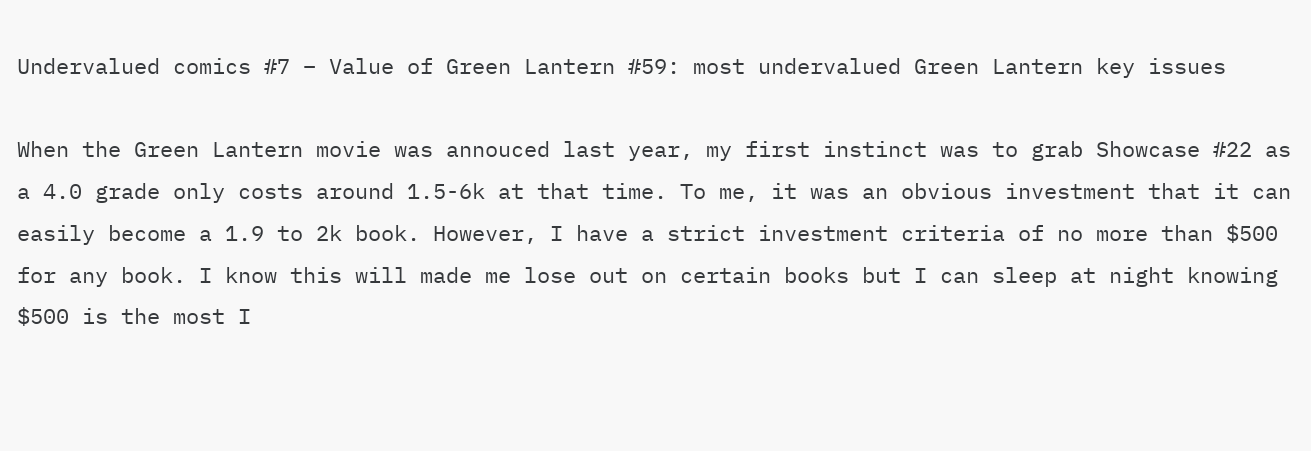Undervalued comics #7 – Value of Green Lantern #59: most undervalued Green Lantern key issues

When the Green Lantern movie was annouced last year, my first instinct was to grab Showcase #22 as a 4.0 grade only costs around 1.5-6k at that time. To me, it was an obvious investment that it can easily become a 1.9 to 2k book. However, I have a strict investment criteria of no more than $500 for any book. I know this will made me lose out on certain books but I can sleep at night knowing $500 is the most I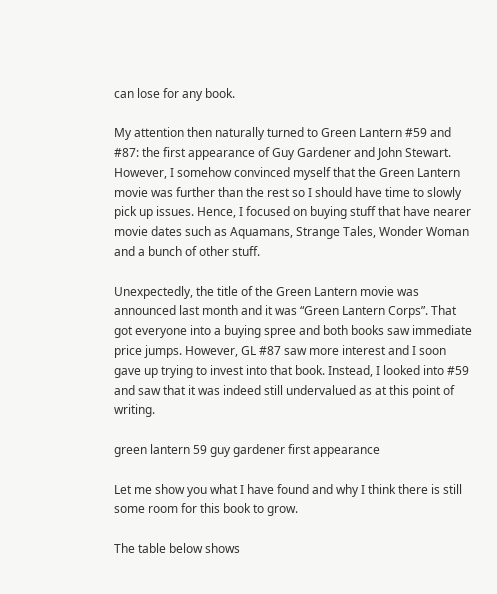can lose for any book.

My attention then naturally turned to Green Lantern #59 and #87: the first appearance of Guy Gardener and John Stewart. However, I somehow convinced myself that the Green Lantern movie was further than the rest so I should have time to slowly pick up issues. Hence, I focused on buying stuff that have nearer movie dates such as Aquamans, Strange Tales, Wonder Woman and a bunch of other stuff.

Unexpectedly, the title of the Green Lantern movie was announced last month and it was “Green Lantern Corps”. That got everyone into a buying spree and both books saw immediate price jumps. However, GL #87 saw more interest and I soon gave up trying to invest into that book. Instead, I looked into #59 and saw that it was indeed still undervalued as at this point of writing.

green lantern 59 guy gardener first appearance

Let me show you what I have found and why I think there is still some room for this book to grow.

The table below shows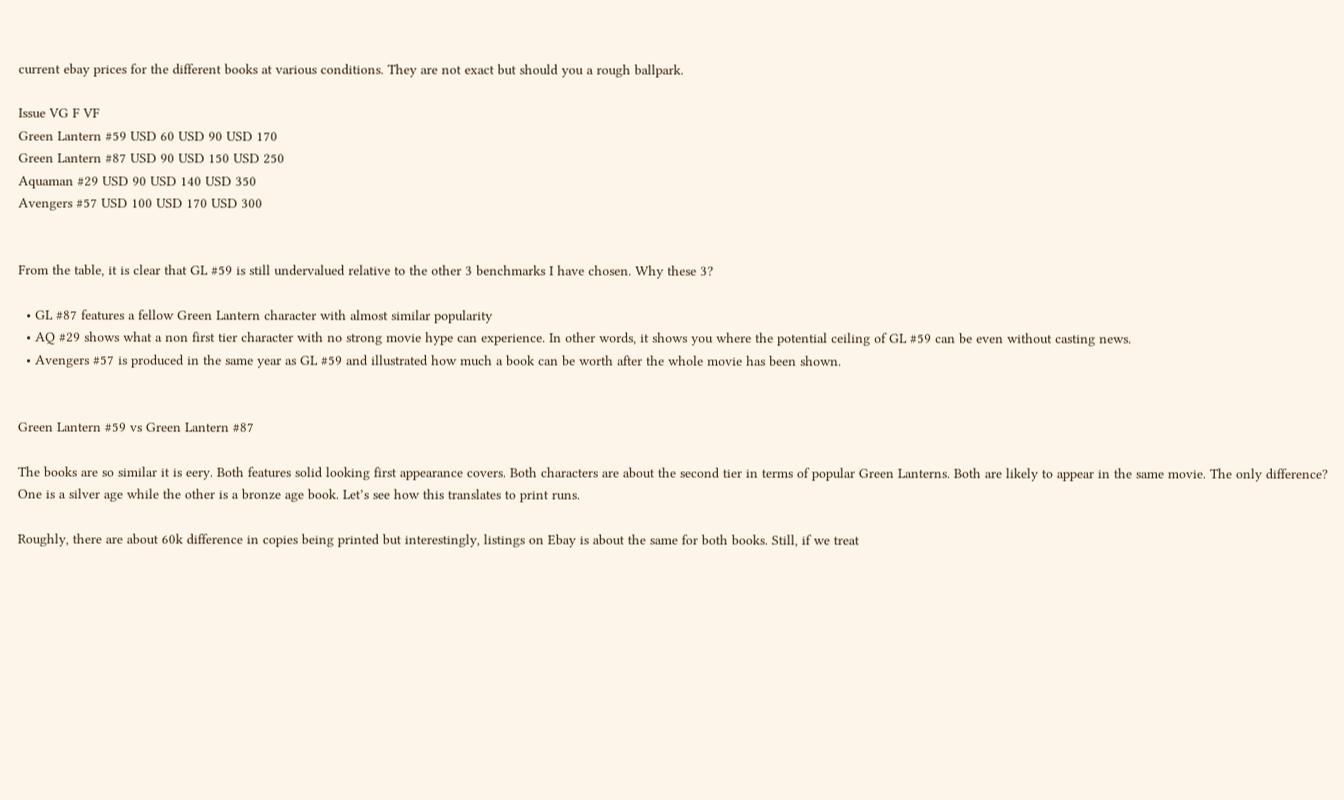current ebay prices for the different books at various conditions. They are not exact but should you a rough ballpark.

Issue VG F VF
Green Lantern #59 USD 60 USD 90 USD 170
Green Lantern #87 USD 90 USD 150 USD 250
Aquaman #29 USD 90 USD 140 USD 350
Avengers #57 USD 100 USD 170 USD 300


From the table, it is clear that GL #59 is still undervalued relative to the other 3 benchmarks I have chosen. Why these 3?

  • GL #87 features a fellow Green Lantern character with almost similar popularity
  • AQ #29 shows what a non first tier character with no strong movie hype can experience. In other words, it shows you where the potential ceiling of GL #59 can be even without casting news.
  • Avengers #57 is produced in the same year as GL #59 and illustrated how much a book can be worth after the whole movie has been shown.


Green Lantern #59 vs Green Lantern #87

The books are so similar it is eery. Both features solid looking first appearance covers. Both characters are about the second tier in terms of popular Green Lanterns. Both are likely to appear in the same movie. The only difference? One is a silver age while the other is a bronze age book. Let’s see how this translates to print runs.

Roughly, there are about 60k difference in copies being printed but interestingly, listings on Ebay is about the same for both books. Still, if we treat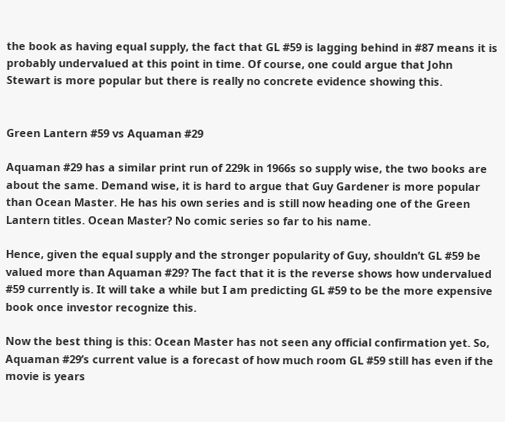the book as having equal supply, the fact that GL #59 is lagging behind in #87 means it is probably undervalued at this point in time. Of course, one could argue that John Stewart is more popular but there is really no concrete evidence showing this.


Green Lantern #59 vs Aquaman #29

Aquaman #29 has a similar print run of 229k in 1966s so supply wise, the two books are about the same. Demand wise, it is hard to argue that Guy Gardener is more popular than Ocean Master. He has his own series and is still now heading one of the Green Lantern titles. Ocean Master? No comic series so far to his name.

Hence, given the equal supply and the stronger popularity of Guy, shouldn’t GL #59 be valued more than Aquaman #29? The fact that it is the reverse shows how undervalued #59 currently is. It will take a while but I am predicting GL #59 to be the more expensive book once investor recognize this.

Now the best thing is this: Ocean Master has not seen any official confirmation yet. So, Aquaman #29’s current value is a forecast of how much room GL #59 still has even if the movie is years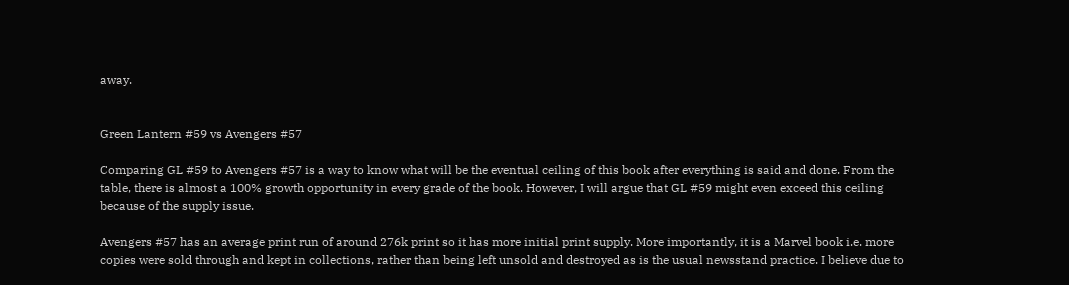away.


Green Lantern #59 vs Avengers #57

Comparing GL #59 to Avengers #57 is a way to know what will be the eventual ceiling of this book after everything is said and done. From the table, there is almost a 100% growth opportunity in every grade of the book. However, I will argue that GL #59 might even exceed this ceiling because of the supply issue.

Avengers #57 has an average print run of around 276k print so it has more initial print supply. More importantly, it is a Marvel book i.e. more copies were sold through and kept in collections, rather than being left unsold and destroyed as is the usual newsstand practice. I believe due to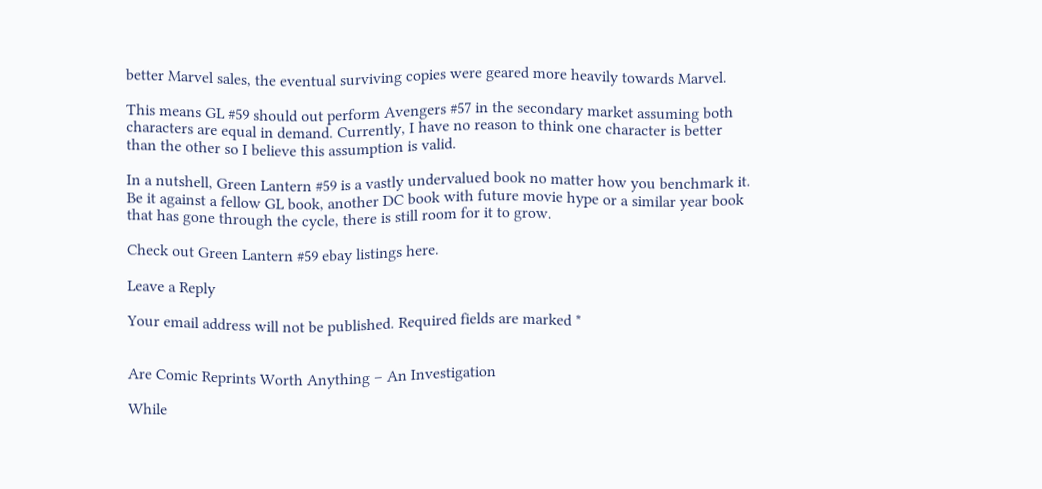better Marvel sales, the eventual surviving copies were geared more heavily towards Marvel.

This means GL #59 should out perform Avengers #57 in the secondary market assuming both characters are equal in demand. Currently, I have no reason to think one character is better than the other so I believe this assumption is valid.

In a nutshell, Green Lantern #59 is a vastly undervalued book no matter how you benchmark it. Be it against a fellow GL book, another DC book with future movie hype or a similar year book that has gone through the cycle, there is still room for it to grow.

Check out Green Lantern #59 ebay listings here.

Leave a Reply

Your email address will not be published. Required fields are marked *


Are Comic Reprints Worth Anything – An Investigation

While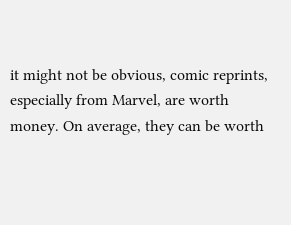it might not be obvious, comic reprints, especially from Marvel, are worth money. On average, they can be worth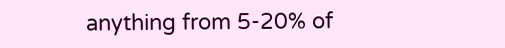anything from 5-20% of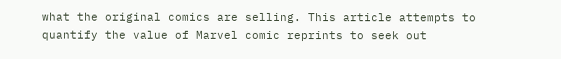what the original comics are selling. This article attempts to quantify the value of Marvel comic reprints to seek out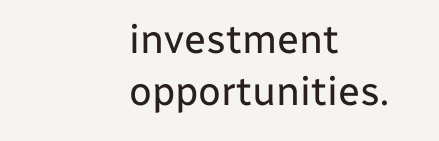investment opportunities.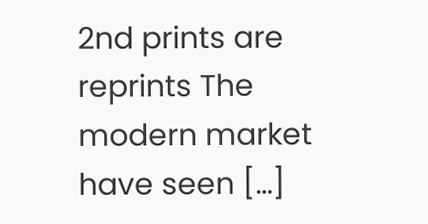2nd prints are reprints The modern market have seen […]